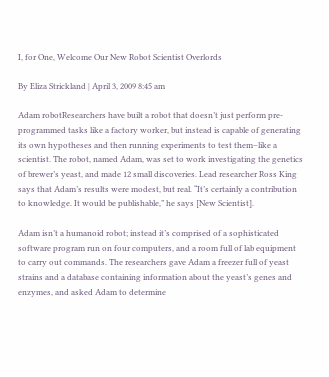I, for One, Welcome Our New Robot Scientist Overlords

By Eliza Strickland | April 3, 2009 8:45 am

Adam robotResearchers have built a robot that doesn’t just perform pre-programmed tasks like a factory worker, but instead is capable of generating its own hypotheses and then running experiments to test them–like a scientist. The robot, named Adam, was set to work investigating the genetics of brewer’s yeast, and made 12 small discoveries. Lead researcher Ross King says that Adam’s results were modest, but real. “It’s certainly a contribution to knowledge. It would be publishable,” he says [New Scientist].

Adam isn’t a humanoid robot; instead it’s comprised of a sophisticated software program run on four computers, and a room full of lab equipment to carry out commands. The researchers gave Adam a freezer full of yeast strains and a database containing information about the yeast’s genes and enzymes, and asked Adam to determine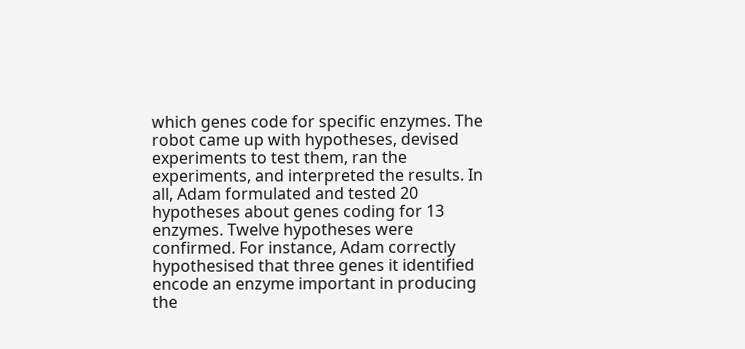which genes code for specific enzymes. The robot came up with hypotheses, devised experiments to test them, ran the experiments, and interpreted the results. In all, Adam formulated and tested 20 hypotheses about genes coding for 13 enzymes. Twelve hypotheses were confirmed. For instance, Adam correctly hypothesised that three genes it identified encode an enzyme important in producing the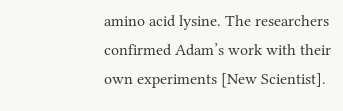amino acid lysine. The researchers confirmed Adam’s work with their own experiments [New Scientist].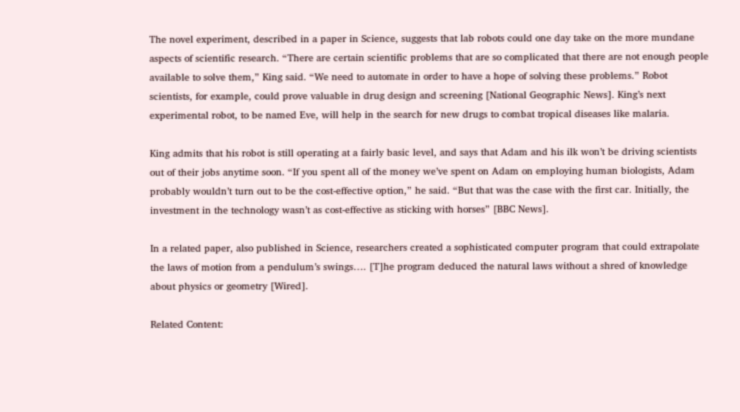The novel experiment, described in a paper in Science, suggests that lab robots could one day take on the more mundane aspects of scientific research. “There are certain scientific problems that are so complicated that there are not enough people available to solve them,” King said. “We need to automate in order to have a hope of solving these problems.” Robot scientists, for example, could prove valuable in drug design and screening [National Geographic News]. King’s next experimental robot, to be named Eve, will help in the search for new drugs to combat tropical diseases like malaria.

King admits that his robot is still operating at a fairly basic level, and says that Adam and his ilk won’t be driving scientists out of their jobs anytime soon. “If you spent all of the money we’ve spent on Adam on employing human biologists, Adam probably wouldn’t turn out to be the cost-effective option,” he said. “But that was the case with the first car. Initially, the investment in the technology wasn’t as cost-effective as sticking with horses” [BBC News].

In a related paper, also published in Science, researchers created a sophisticated computer program that could extrapolate the laws of motion from a pendulum’s swings…. [T]he program deduced the natural laws without a shred of knowledge about physics or geometry [Wired].

Related Content: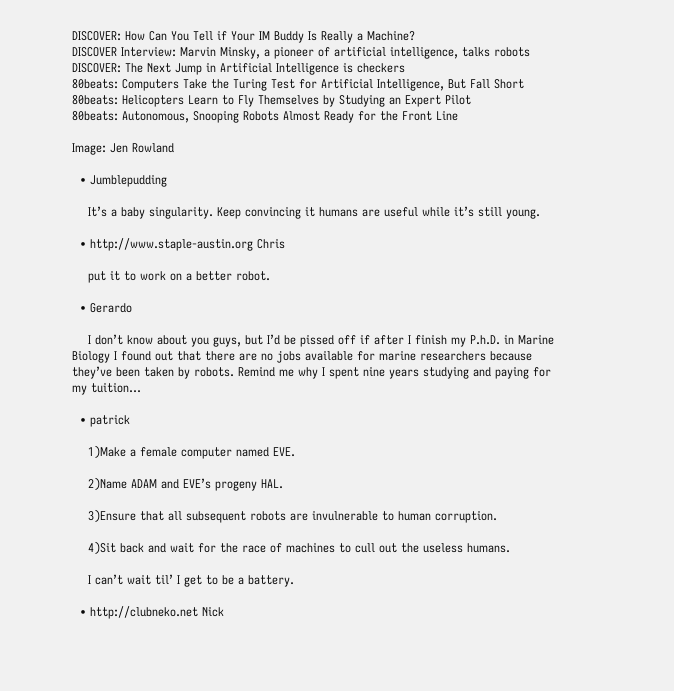DISCOVER: How Can You Tell if Your IM Buddy Is Really a Machine?
DISCOVER Interview: Marvin Minsky, a pioneer of artificial intelligence, talks robots
DISCOVER: The Next Jump in Artificial Intelligence is checkers
80beats: Computers Take the Turing Test for Artificial Intelligence, But Fall Short
80beats: Helicopters Learn to Fly Themselves by Studying an Expert Pilot
80beats: Autonomous, Snooping Robots Almost Ready for the Front Line

Image: Jen Rowland

  • Jumblepudding

    It’s a baby singularity. Keep convincing it humans are useful while it’s still young.

  • http://www.staple-austin.org Chris

    put it to work on a better robot.

  • Gerardo

    I don’t know about you guys, but I’d be pissed off if after I finish my P.h.D. in Marine Biology I found out that there are no jobs available for marine researchers because they’ve been taken by robots. Remind me why I spent nine years studying and paying for my tuition…

  • patrick

    1)Make a female computer named EVE.

    2)Name ADAM and EVE’s progeny HAL.

    3)Ensure that all subsequent robots are invulnerable to human corruption.

    4)Sit back and wait for the race of machines to cull out the useless humans.

    I can’t wait til’ I get to be a battery.

  • http://clubneko.net Nick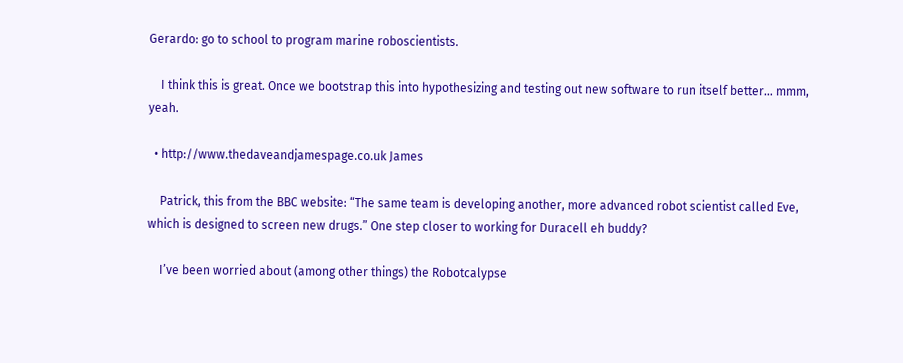Gerardo: go to school to program marine roboscientists.

    I think this is great. Once we bootstrap this into hypothesizing and testing out new software to run itself better… mmm, yeah.

  • http://www.thedaveandjamespage.co.uk James

    Patrick, this from the BBC website: “The same team is developing another, more advanced robot scientist called Eve, which is designed to screen new drugs.” One step closer to working for Duracell eh buddy?

    I’ve been worried about (among other things) the Robotcalypse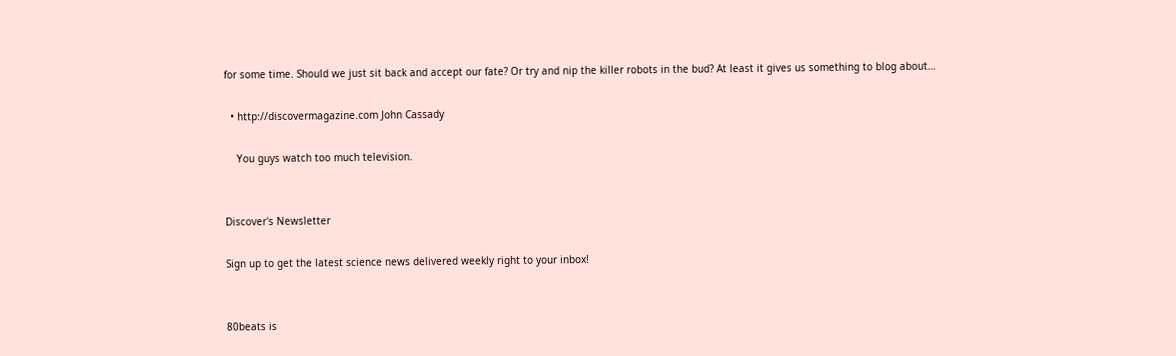for some time. Should we just sit back and accept our fate? Or try and nip the killer robots in the bud? At least it gives us something to blog about…

  • http://discovermagazine.com John Cassady

    You guys watch too much television.


Discover's Newsletter

Sign up to get the latest science news delivered weekly right to your inbox!


80beats is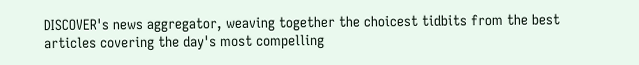DISCOVER's news aggregator, weaving together the choicest tidbits from the best articles covering the day's most compelling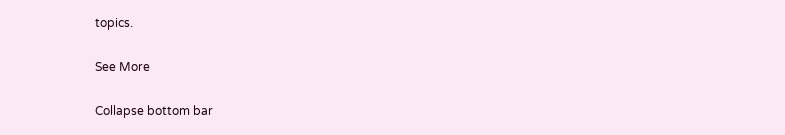topics.

See More

Collapse bottom bar